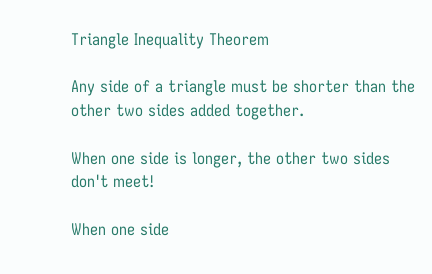Triangle Inequality Theorem

Any side of a triangle must be shorter than the other two sides added together.

When one side is longer, the other two sides don't meet!

When one side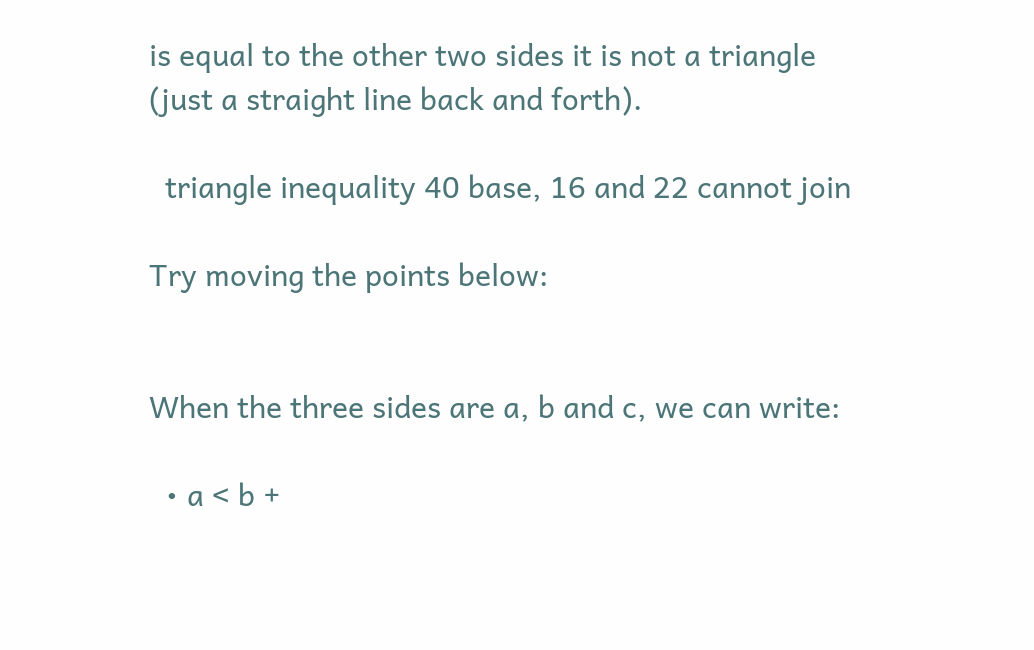is equal to the other two sides it is not a triangle
(just a straight line back and forth).

  triangle inequality 40 base, 16 and 22 cannot join

Try moving the points below:


When the three sides are a, b and c, we can write:

  • a < b +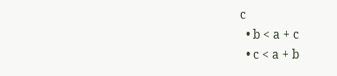c
  • b < a + c
  • c < a + b